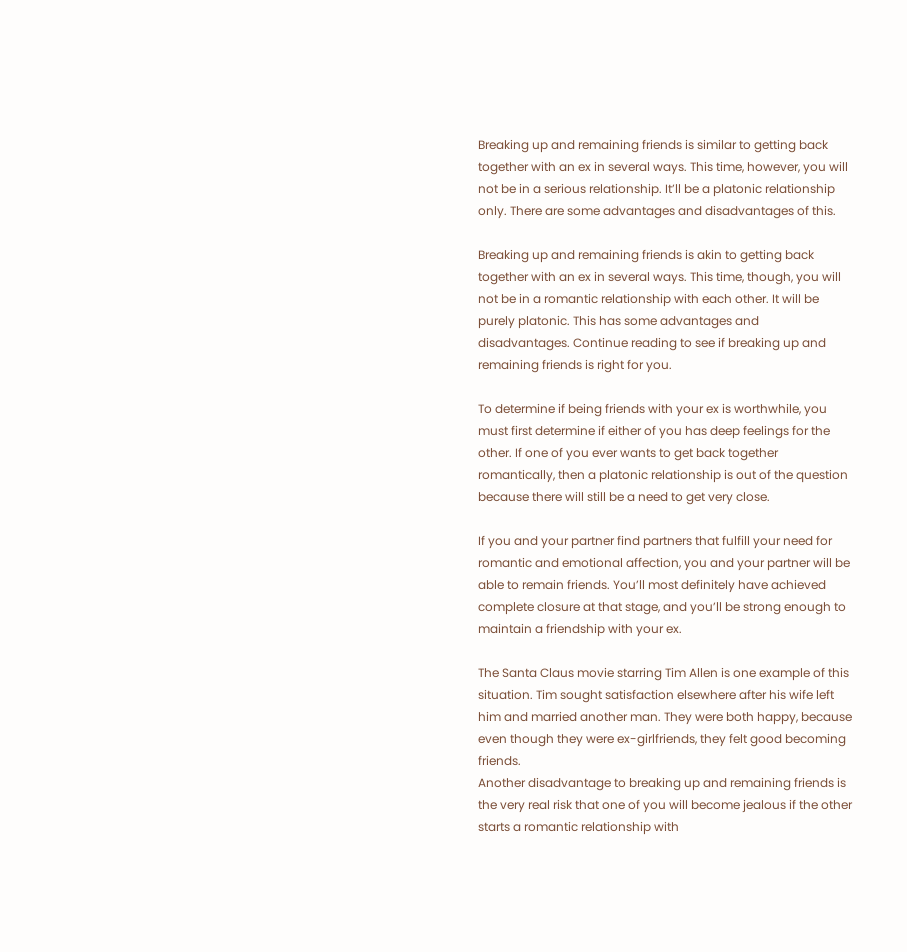Breaking up and remaining friends is similar to getting back together with an ex in several ways. This time, however, you will not be in a serious relationship. It’ll be a platonic relationship only. There are some advantages and disadvantages of this.

Breaking up and remaining friends is akin to getting back together with an ex in several ways. This time, though, you will not be in a romantic relationship with each other. It will be purely platonic. This has some advantages and disadvantages. Continue reading to see if breaking up and remaining friends is right for you.

To determine if being friends with your ex is worthwhile, you must first determine if either of you has deep feelings for the other. If one of you ever wants to get back together romantically, then a platonic relationship is out of the question because there will still be a need to get very close.

If you and your partner find partners that fulfill your need for romantic and emotional affection, you and your partner will be able to remain friends. You’ll most definitely have achieved complete closure at that stage, and you’ll be strong enough to maintain a friendship with your ex.

The Santa Claus movie starring Tim Allen is one example of this situation. Tim sought satisfaction elsewhere after his wife left him and married another man. They were both happy, because even though they were ex-girlfriends, they felt good becoming friends.
Another disadvantage to breaking up and remaining friends is the very real risk that one of you will become jealous if the other starts a romantic relationship with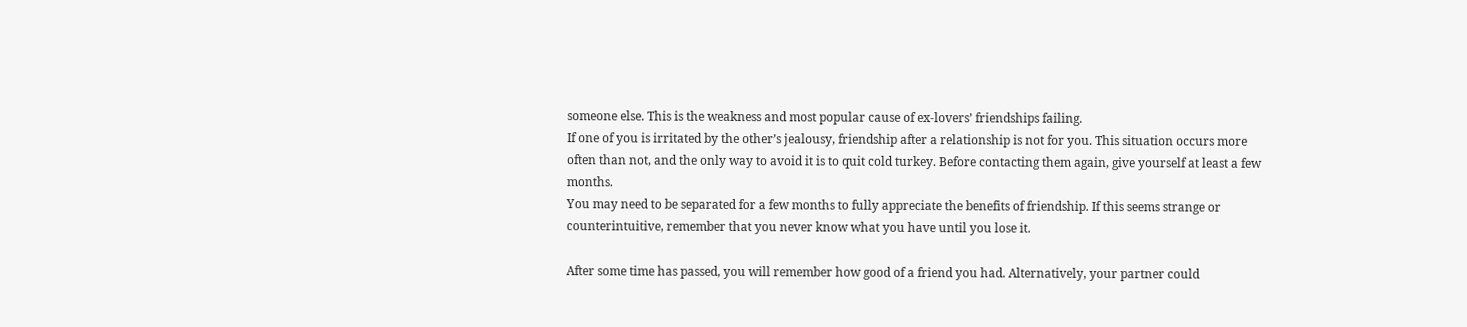someone else. This is the weakness and most popular cause of ex-lovers’ friendships failing.
If one of you is irritated by the other’s jealousy, friendship after a relationship is not for you. This situation occurs more often than not, and the only way to avoid it is to quit cold turkey. Before contacting them again, give yourself at least a few months.
You may need to be separated for a few months to fully appreciate the benefits of friendship. If this seems strange or counterintuitive, remember that you never know what you have until you lose it.

After some time has passed, you will remember how good of a friend you had. Alternatively, your partner could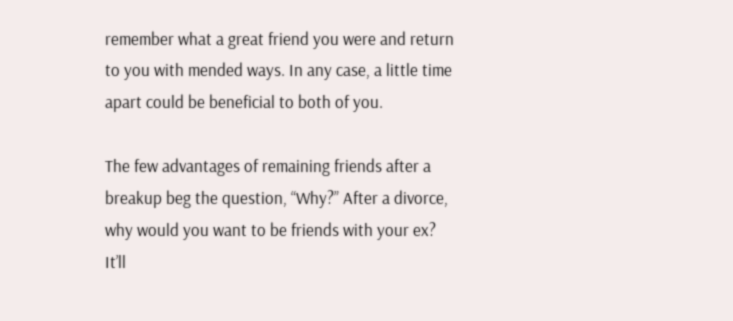remember what a great friend you were and return to you with mended ways. In any case, a little time apart could be beneficial to both of you.

The few advantages of remaining friends after a breakup beg the question, “Why?” After a divorce, why would you want to be friends with your ex? It’ll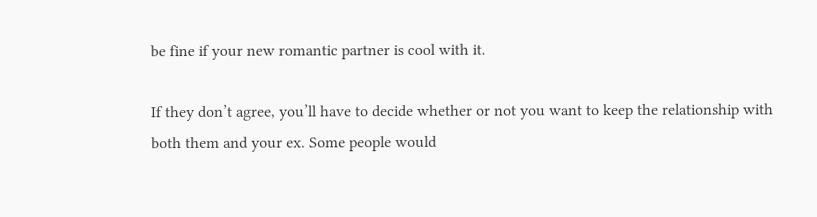be fine if your new romantic partner is cool with it.

If they don’t agree, you’ll have to decide whether or not you want to keep the relationship with both them and your ex. Some people would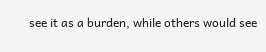see it as a burden, while others would see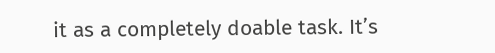it as a completely doable task. It’s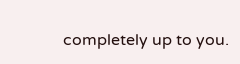completely up to you.